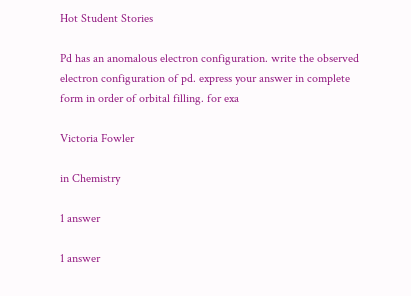Hot Student Stories

Pd has an anomalous electron configuration. write the observed electron configuration of pd. express your answer in complete form in order of orbital filling. for exa

Victoria Fowler

in Chemistry

1 answer

1 answer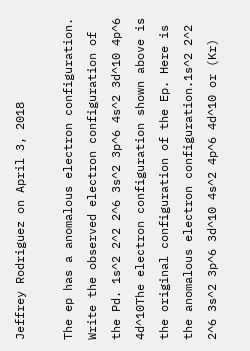Jeffrey Rodriguez on April 3, 2018

The ep has a anomalous electron configuration. Write the observed electron configuration of the Pd. 1s^2 2^2 2^6 3s^2 3p^6 4s^2 3d^10 4p^6 4d^10The electron configuration shown above is the original configuration of the Ep. Here is the anomalous electron configuration.1s^2 2^2 2^6 3s^2 3p^6 3d^10 4s^2 4p^6 4d^10 or (Kr)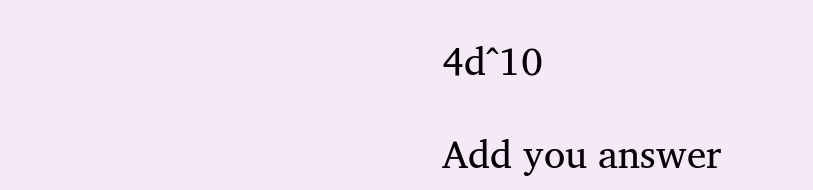4d^10

Add you answer